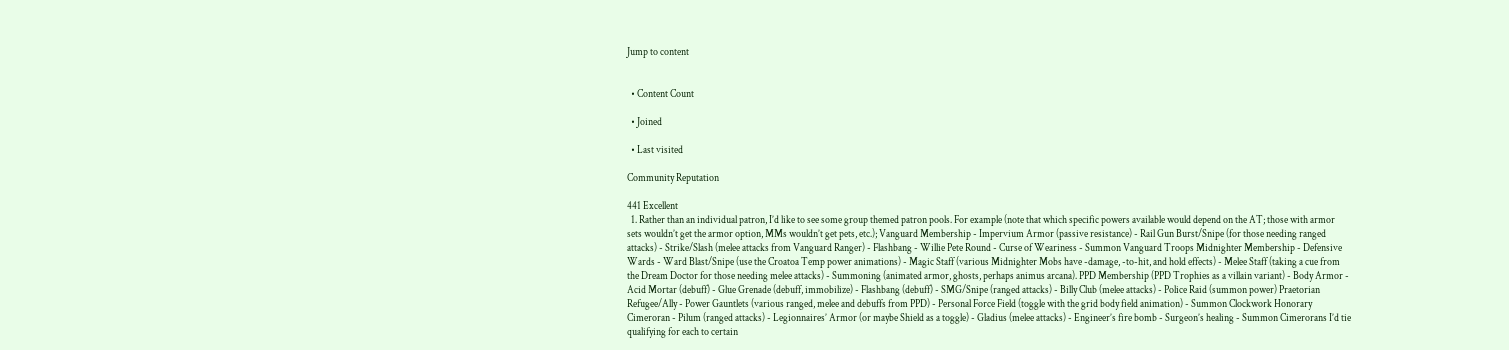Jump to content


  • Content Count

  • Joined

  • Last visited

Community Reputation

441 Excellent
  1. Rather than an individual patron, I’d like to see some group themed patron pools. For example (note that which specific powers available would depend on the AT; those with armor sets wouldn’t get the armor option, MMs wouldn’t get pets, etc.); Vanguard Membership - Impervium Armor (passive resistance) - Rail Gun Burst/Snipe (for those needing ranged attacks) - Strike/Slash (melee attacks from Vanguard Ranger) - Flashbang - Willie Pete Round - Curse of Weariness - Summon Vanguard Troops Midnighter Membership - Defensive Wards - Ward Blast/Snipe (use the Croatoa Temp power animations) - Magic Staff (various Midnighter Mobs have -damage, -to-hit, and hold effects) - Melee Staff (taking a cue from the Dream Doctor for those needing melee attacks) - Summoning (animated armor, ghosts, perhaps animus arcana). PPD Membership (PPD Trophies as a villain variant) - Body Armor - Acid Mortar (debuff) - Glue Grenade (debuff, immobilize) - Flashbang (debuff) - SMG/Snipe (ranged attacks) - Billy Club (melee attacks) - Police Raid (summon power) Praetorian Refugee/Ally - Power Gauntlets (various ranged, melee and debuffs from PPD) - Personal Force Field (toggle with the grid body field animation) - Summon Clockwork Honorary Cimeroran - Pilum (ranged attacks) - Legionnaires’ Armor (or maybe Shield as a toggle) - Gladius (melee attacks) - Engineer’s fire bomb - Surgeon’s healing - Summon Cimerorans I’d tie qualifying for each to certain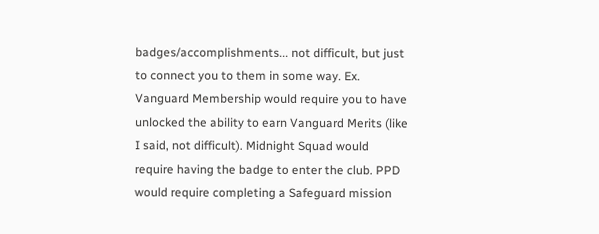badges/accomplishments... not difficult, but just to connect you to them in some way. Ex. Vanguard Membership would require you to have unlocked the ability to earn Vanguard Merits (like I said, not difficult). Midnight Squad would require having the badge to enter the club. PPD would require completing a Safeguard mission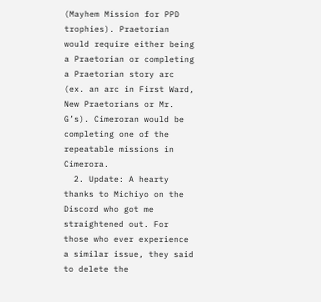(Mayhem Mission for PPD trophies). Praetorian would require either being a Praetorian or completing a Praetorian story arc (ex. an arc in First Ward, New Praetorians or Mr. G’s). Cimeroran would be completing one of the repeatable missions in Cimerora.
  2. Update: A hearty thanks to Michiyo on the Discord who got me straightened out. For those who ever experience a similar issue, they said to delete the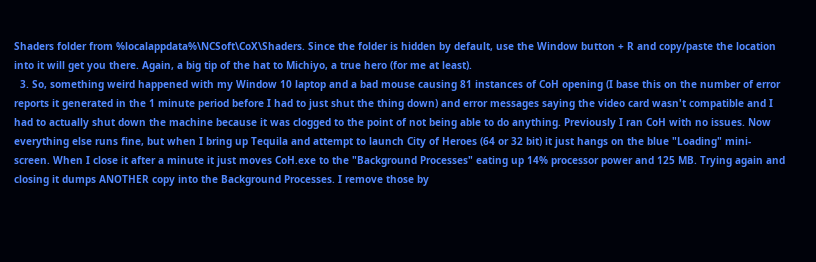Shaders folder from %localappdata%\NCSoft\CoX\Shaders. Since the folder is hidden by default, use the Window button + R and copy/paste the location into it will get you there. Again, a big tip of the hat to Michiyo, a true hero (for me at least).
  3. So, something weird happened with my Window 10 laptop and a bad mouse causing 81 instances of CoH opening (I base this on the number of error reports it generated in the 1 minute period before I had to just shut the thing down) and error messages saying the video card wasn't compatible and I had to actually shut down the machine because it was clogged to the point of not being able to do anything. Previously I ran CoH with no issues. Now everything else runs fine, but when I bring up Tequila and attempt to launch City of Heroes (64 or 32 bit) it just hangs on the blue "Loading" mini-screen. When I close it after a minute it just moves CoH.exe to the "Background Processes" eating up 14% processor power and 125 MB. Trying again and closing it dumps ANOTHER copy into the Background Processes. I remove those by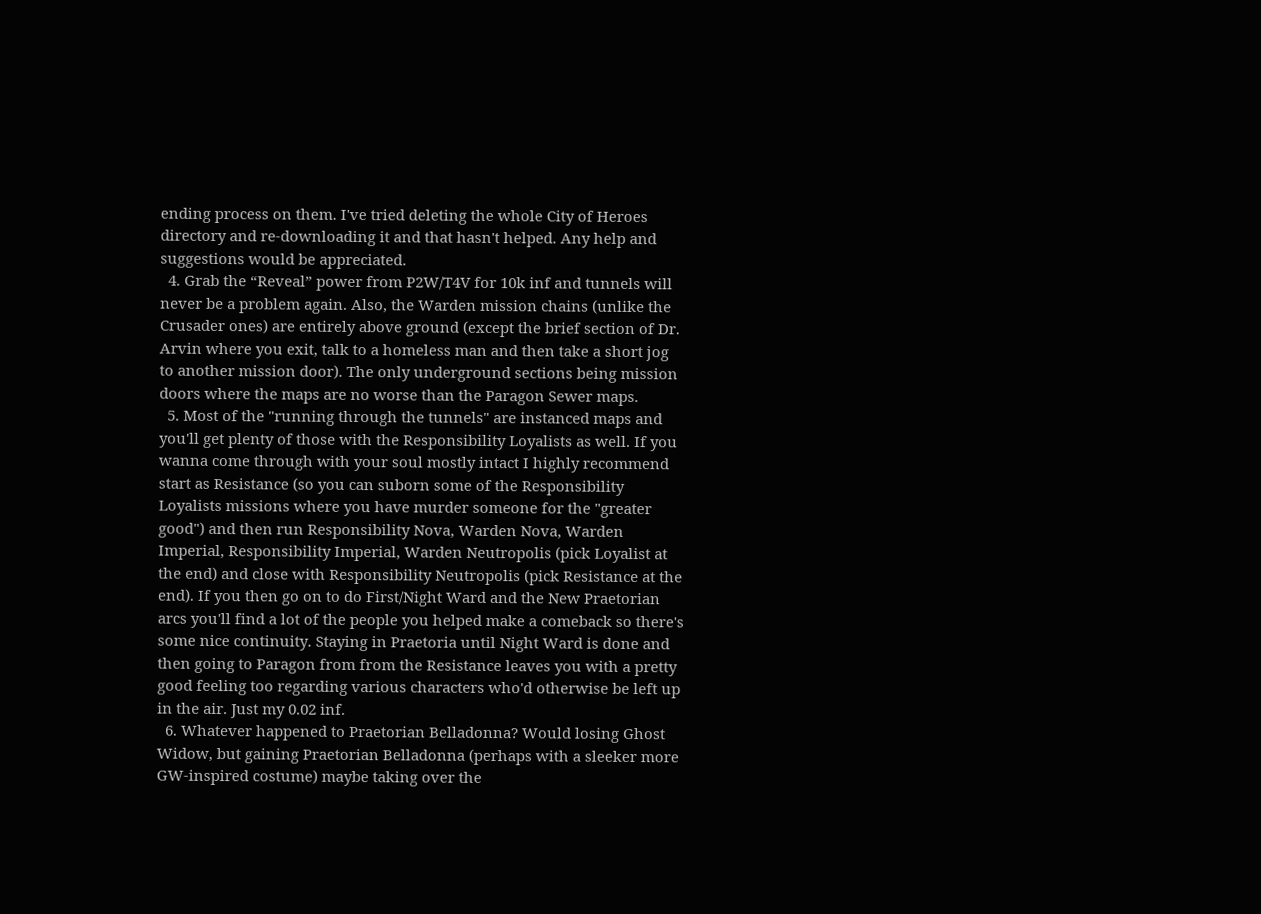ending process on them. I've tried deleting the whole City of Heroes directory and re-downloading it and that hasn't helped. Any help and suggestions would be appreciated.
  4. Grab the “Reveal” power from P2W/T4V for 10k inf and tunnels will never be a problem again. Also, the Warden mission chains (unlike the Crusader ones) are entirely above ground (except the brief section of Dr. Arvin where you exit, talk to a homeless man and then take a short jog to another mission door). The only underground sections being mission doors where the maps are no worse than the Paragon Sewer maps.
  5. Most of the "running through the tunnels" are instanced maps and you'll get plenty of those with the Responsibility Loyalists as well. If you wanna come through with your soul mostly intact I highly recommend start as Resistance (so you can suborn some of the Responsibility Loyalists missions where you have murder someone for the "greater good") and then run Responsibility Nova, Warden Nova, Warden Imperial, Responsibility Imperial, Warden Neutropolis (pick Loyalist at the end) and close with Responsibility Neutropolis (pick Resistance at the end). If you then go on to do First/Night Ward and the New Praetorian arcs you'll find a lot of the people you helped make a comeback so there's some nice continuity. Staying in Praetoria until Night Ward is done and then going to Paragon from from the Resistance leaves you with a pretty good feeling too regarding various characters who'd otherwise be left up in the air. Just my 0.02 inf.
  6. Whatever happened to Praetorian Belladonna? Would losing Ghost Widow, but gaining Praetorian Belladonna (perhaps with a sleeker more GW-inspired costume) maybe taking over the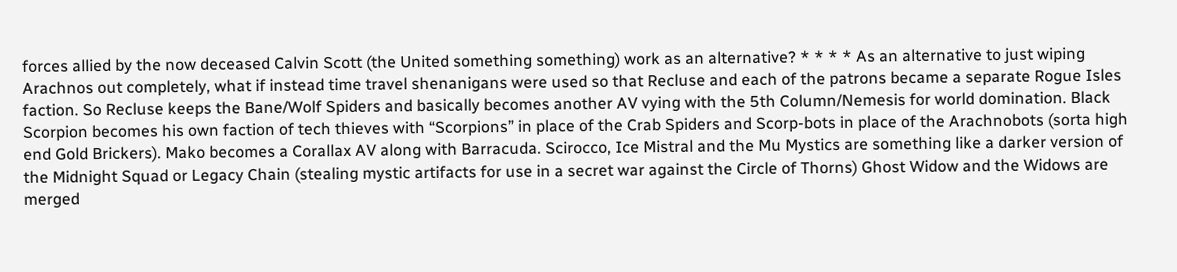forces allied by the now deceased Calvin Scott (the United something something) work as an alternative? * * * * As an alternative to just wiping Arachnos out completely, what if instead time travel shenanigans were used so that Recluse and each of the patrons became a separate Rogue Isles faction. So Recluse keeps the Bane/Wolf Spiders and basically becomes another AV vying with the 5th Column/Nemesis for world domination. Black Scorpion becomes his own faction of tech thieves with “Scorpions” in place of the Crab Spiders and Scorp-bots in place of the Arachnobots (sorta high end Gold Brickers). Mako becomes a Corallax AV along with Barracuda. Scirocco, Ice Mistral and the Mu Mystics are something like a darker version of the Midnight Squad or Legacy Chain (stealing mystic artifacts for use in a secret war against the Circle of Thorns) Ghost Widow and the Widows are merged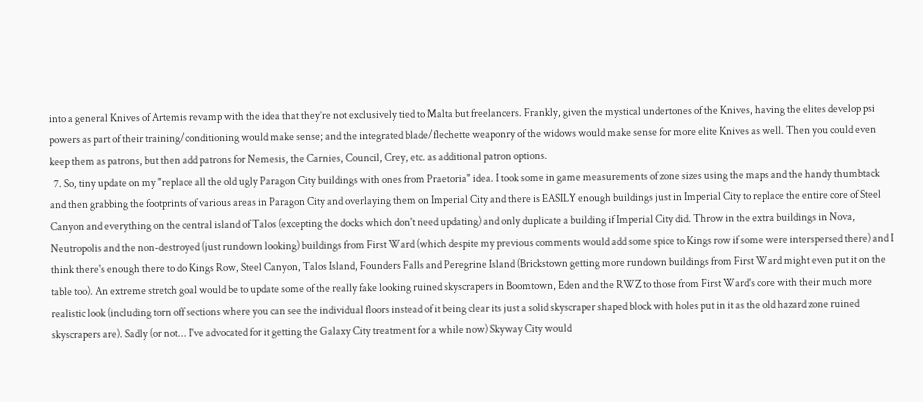into a general Knives of Artemis revamp with the idea that they’re not exclusively tied to Malta but freelancers. Frankly, given the mystical undertones of the Knives, having the elites develop psi powers as part of their training/conditioning would make sense; and the integrated blade/flechette weaponry of the widows would make sense for more elite Knives as well. Then you could even keep them as patrons, but then add patrons for Nemesis, the Carnies, Council, Crey, etc. as additional patron options.
  7. So, tiny update on my "replace all the old ugly Paragon City buildings with ones from Praetoria" idea. I took some in game measurements of zone sizes using the maps and the handy thumbtack and then grabbing the footprints of various areas in Paragon City and overlaying them on Imperial City and there is EASILY enough buildings just in Imperial City to replace the entire core of Steel Canyon and everything on the central island of Talos (excepting the docks which don't need updating) and only duplicate a building if Imperial City did. Throw in the extra buildings in Nova, Neutropolis and the non-destroyed (just rundown looking) buildings from First Ward (which despite my previous comments would add some spice to Kings row if some were interspersed there) and I think there's enough there to do Kings Row, Steel Canyon, Talos Island, Founders Falls and Peregrine Island (Brickstown getting more rundown buildings from First Ward might even put it on the table too). An extreme stretch goal would be to update some of the really fake looking ruined skyscrapers in Boomtown, Eden and the RWZ to those from First Ward's core with their much more realistic look (including torn off sections where you can see the individual floors instead of it being clear its just a solid skyscraper shaped block with holes put in it as the old hazard zone ruined skyscrapers are). Sadly (or not... I've advocated for it getting the Galaxy City treatment for a while now) Skyway City would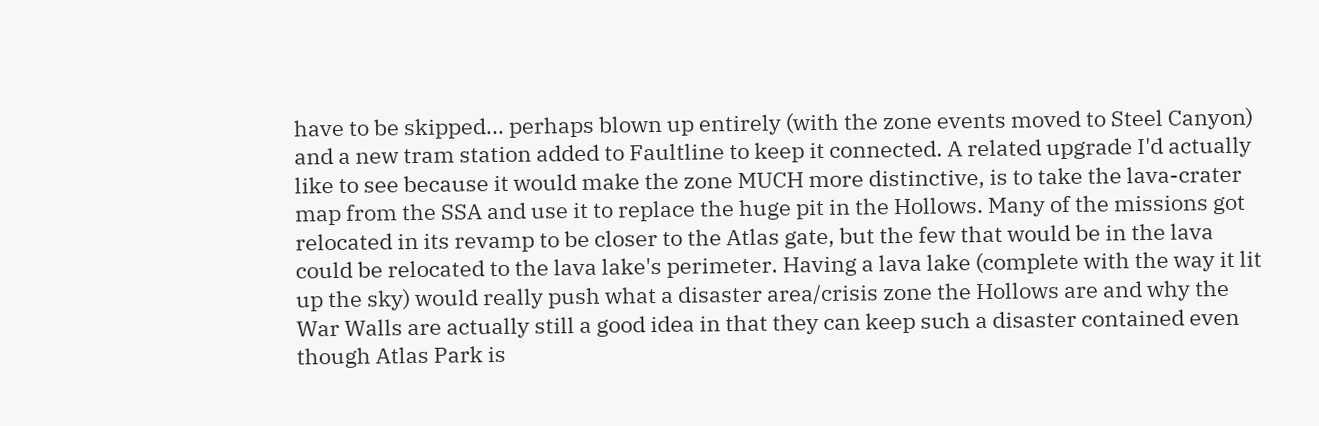have to be skipped... perhaps blown up entirely (with the zone events moved to Steel Canyon) and a new tram station added to Faultline to keep it connected. A related upgrade I'd actually like to see because it would make the zone MUCH more distinctive, is to take the lava-crater map from the SSA and use it to replace the huge pit in the Hollows. Many of the missions got relocated in its revamp to be closer to the Atlas gate, but the few that would be in the lava could be relocated to the lava lake's perimeter. Having a lava lake (complete with the way it lit up the sky) would really push what a disaster area/crisis zone the Hollows are and why the War Walls are actually still a good idea in that they can keep such a disaster contained even though Atlas Park is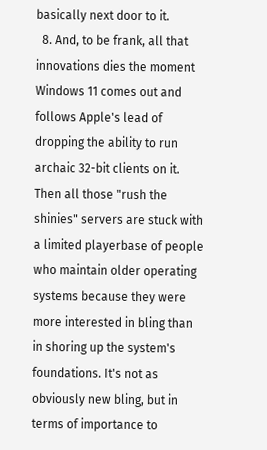basically next door to it.
  8. And, to be frank, all that innovations dies the moment Windows 11 comes out and follows Apple's lead of dropping the ability to run archaic 32-bit clients on it. Then all those "rush the shinies" servers are stuck with a limited playerbase of people who maintain older operating systems because they were more interested in bling than in shoring up the system's foundations. It's not as obviously new bling, but in terms of importance to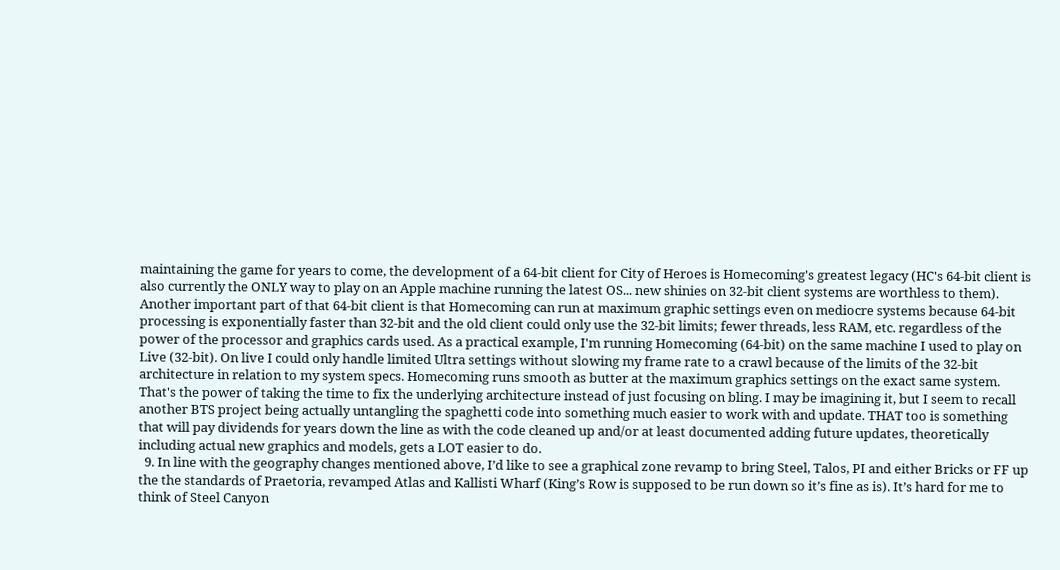maintaining the game for years to come, the development of a 64-bit client for City of Heroes is Homecoming's greatest legacy (HC's 64-bit client is also currently the ONLY way to play on an Apple machine running the latest OS... new shinies on 32-bit client systems are worthless to them). Another important part of that 64-bit client is that Homecoming can run at maximum graphic settings even on mediocre systems because 64-bit processing is exponentially faster than 32-bit and the old client could only use the 32-bit limits; fewer threads, less RAM, etc. regardless of the power of the processor and graphics cards used. As a practical example, I'm running Homecoming (64-bit) on the same machine I used to play on Live (32-bit). On live I could only handle limited Ultra settings without slowing my frame rate to a crawl because of the limits of the 32-bit architecture in relation to my system specs. Homecoming runs smooth as butter at the maximum graphics settings on the exact same system. That's the power of taking the time to fix the underlying architecture instead of just focusing on bling. I may be imagining it, but I seem to recall another BTS project being actually untangling the spaghetti code into something much easier to work with and update. THAT too is something that will pay dividends for years down the line as with the code cleaned up and/or at least documented adding future updates, theoretically including actual new graphics and models, gets a LOT easier to do.
  9. In line with the geography changes mentioned above, I’d like to see a graphical zone revamp to bring Steel, Talos, PI and either Bricks or FF up the the standards of Praetoria, revamped Atlas and Kallisti Wharf (King’s Row is supposed to be run down so it’s fine as is). It’s hard for me to think of Steel Canyon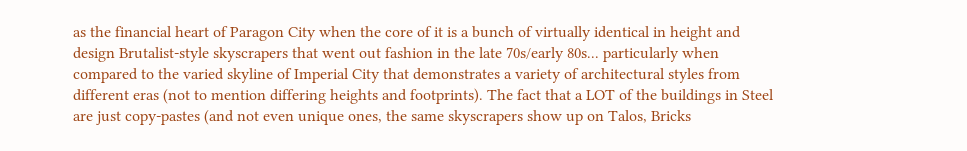as the financial heart of Paragon City when the core of it is a bunch of virtually identical in height and design Brutalist-style skyscrapers that went out fashion in the late 70s/early 80s... particularly when compared to the varied skyline of Imperial City that demonstrates a variety of architectural styles from different eras (not to mention differing heights and footprints). The fact that a LOT of the buildings in Steel are just copy-pastes (and not even unique ones, the same skyscrapers show up on Talos, Bricks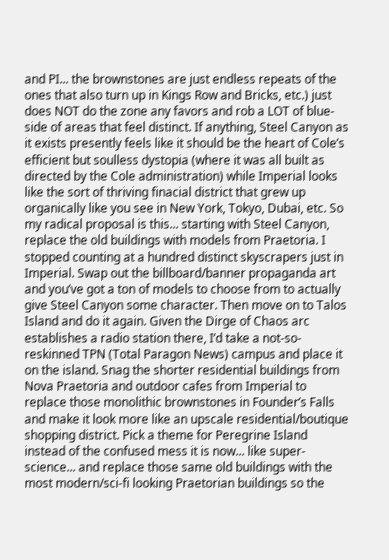and PI... the brownstones are just endless repeats of the ones that also turn up in Kings Row and Bricks, etc.) just does NOT do the zone any favors and rob a LOT of blue-side of areas that feel distinct. If anything, Steel Canyon as it exists presently feels like it should be the heart of Cole’s efficient but soulless dystopia (where it was all built as directed by the Cole administration) while Imperial looks like the sort of thriving finacial district that grew up organically like you see in New York, Tokyo, Dubai, etc. So my radical proposal is this... starting with Steel Canyon, replace the old buildings with models from Praetoria. I stopped counting at a hundred distinct skyscrapers just in Imperial. Swap out the billboard/banner propaganda art and you’ve got a ton of models to choose from to actually give Steel Canyon some character. Then move on to Talos Island and do it again. Given the Dirge of Chaos arc establishes a radio station there, I’d take a not-so-reskinned TPN (Total Paragon News) campus and place it on the island. Snag the shorter residential buildings from Nova Praetoria and outdoor cafes from Imperial to replace those monolithic brownstones in Founder’s Falls and make it look more like an upscale residential/boutique shopping district. Pick a theme for Peregrine Island instead of the confused mess it is now... like super-science... and replace those same old buildings with the most modern/sci-fi looking Praetorian buildings so the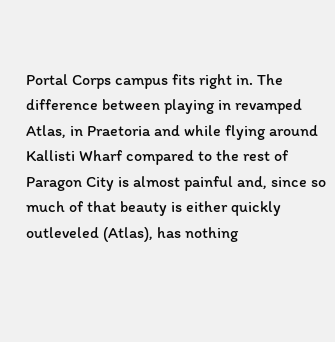Portal Corps campus fits right in. The difference between playing in revamped Atlas, in Praetoria and while flying around Kallisti Wharf compared to the rest of Paragon City is almost painful and, since so much of that beauty is either quickly outleveled (Atlas), has nothing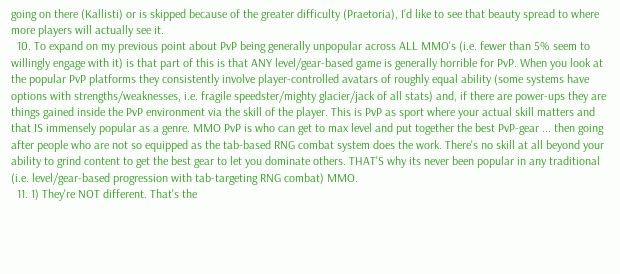going on there (Kallisti) or is skipped because of the greater difficulty (Praetoria), I’d like to see that beauty spread to where more players will actually see it.
  10. To expand on my previous point about PvP being generally unpopular across ALL MMO's (i.e. fewer than 5% seem to willingly engage with it) is that part of this is that ANY level/gear-based game is generally horrible for PvP. When you look at the popular PvP platforms they consistently involve player-controlled avatars of roughly equal ability (some systems have options with strengths/weaknesses, i.e. fragile speedster/mighty glacier/jack of all stats) and, if there are power-ups they are things gained inside the PvP environment via the skill of the player. This is PvP as sport where your actual skill matters and that IS immensely popular as a genre. MMO PvP is who can get to max level and put together the best PvP-gear ... then going after people who are not so equipped as the tab-based RNG combat system does the work. There's no skill at all beyond your ability to grind content to get the best gear to let you dominate others. THAT'S why its never been popular in any traditional (i.e. level/gear-based progression with tab-targeting RNG combat) MMO.
  11. 1) They're NOT different. That's the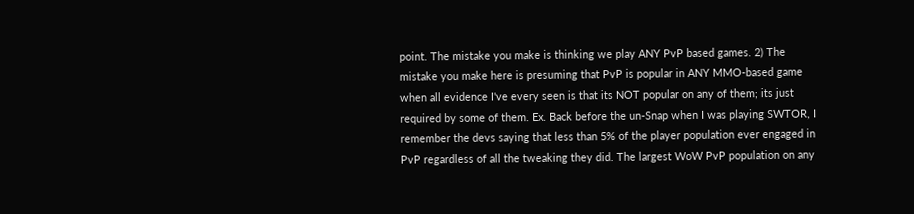point. The mistake you make is thinking we play ANY PvP based games. 2) The mistake you make here is presuming that PvP is popular in ANY MMO-based game when all evidence I've every seen is that its NOT popular on any of them; its just required by some of them. Ex. Back before the un-Snap when I was playing SWTOR, I remember the devs saying that less than 5% of the player population ever engaged in PvP regardless of all the tweaking they did. The largest WoW PvP population on any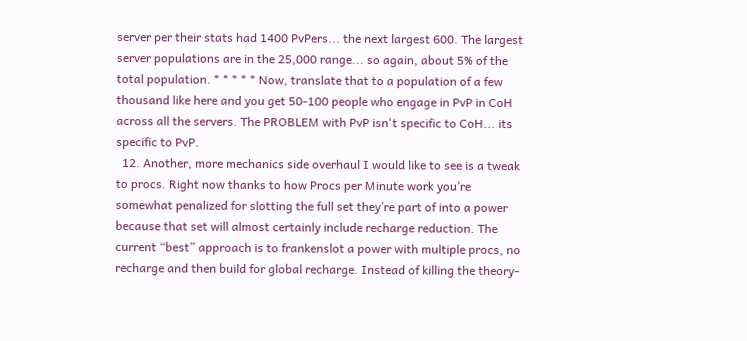server per their stats had 1400 PvPers... the next largest 600. The largest server populations are in the 25,000 range... so again, about 5% of the total population. * * * * * Now, translate that to a population of a few thousand like here and you get 50-100 people who engage in PvP in CoH across all the servers. The PROBLEM with PvP isn't specific to CoH... its specific to PvP.
  12. Another, more mechanics side overhaul I would like to see is a tweak to procs. Right now thanks to how Procs per Minute work you’re somewhat penalized for slotting the full set they’re part of into a power because that set will almost certainly include recharge reduction. The current “best” approach is to frankenslot a power with multiple procs, no recharge and then build for global recharge. Instead of killing the theory-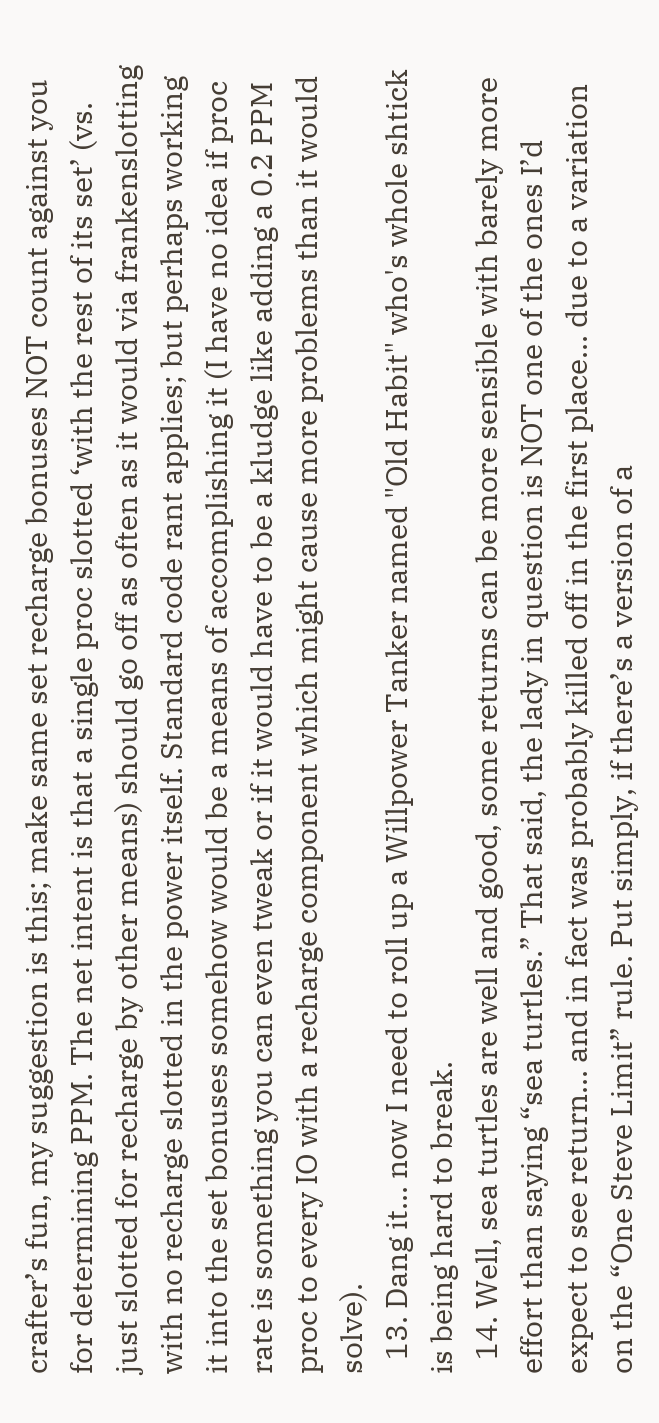crafter’s fun, my suggestion is this; make same set recharge bonuses NOT count against you for determining PPM. The net intent is that a single proc slotted ‘with the rest of its set’ (vs. just slotted for recharge by other means) should go off as often as it would via frankenslotting with no recharge slotted in the power itself. Standard code rant applies; but perhaps working it into the set bonuses somehow would be a means of accomplishing it (I have no idea if proc rate is something you can even tweak or if it would have to be a kludge like adding a 0.2 PPM proc to every IO with a recharge component which might cause more problems than it would solve).
  13. Dang it... now I need to roll up a Willpower Tanker named "Old Habit" who's whole shtick is being hard to break.
  14. Well, sea turtles are well and good, some returns can be more sensible with barely more effort than saying “sea turtles.” That said, the lady in question is NOT one of the ones I’d expect to see return... and in fact was probably killed off in the first place... due to a variation on the “One Steve Limit” rule. Put simply, if there’s a version of a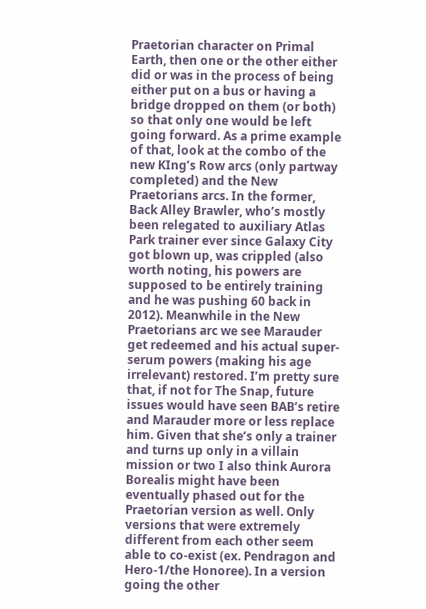Praetorian character on Primal Earth, then one or the other either did or was in the process of being either put on a bus or having a bridge dropped on them (or both) so that only one would be left going forward. As a prime example of that, look at the combo of the new KIng’s Row arcs (only partway completed) and the New Praetorians arcs. In the former, Back Alley Brawler, who’s mostly been relegated to auxiliary Atlas Park trainer ever since Galaxy City got blown up, was crippled (also worth noting, his powers are supposed to be entirely training and he was pushing 60 back in 2012). Meanwhile in the New Praetorians arc we see Marauder get redeemed and his actual super-serum powers (making his age irrelevant) restored. I’m pretty sure that, if not for The Snap, future issues would have seen BAB’s retire and Marauder more or less replace him. Given that she’s only a trainer and turns up only in a villain mission or two I also think Aurora Borealis might have been eventually phased out for the Praetorian version as well. Only versions that were extremely different from each other seem able to co-exist (ex. Pendragon and Hero-1/the Honoree). In a version going the other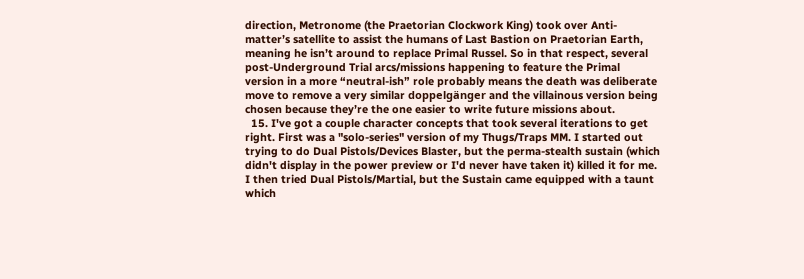direction, Metronome (the Praetorian Clockwork King) took over Anti-matter’s satellite to assist the humans of Last Bastion on Praetorian Earth, meaning he isn’t around to replace Primal Russel. So in that respect, several post-Underground Trial arcs/missions happening to feature the Primal version in a more “neutral-ish” role probably means the death was deliberate move to remove a very similar doppelgänger and the villainous version being chosen because they’re the one easier to write future missions about.
  15. I've got a couple character concepts that took several iterations to get right. First was a "solo-series" version of my Thugs/Traps MM. I started out trying to do Dual Pistols/Devices Blaster, but the perma-stealth sustain (which didn't display in the power preview or I'd never have taken it) killed it for me. I then tried Dual Pistols/Martial, but the Sustain came equipped with a taunt which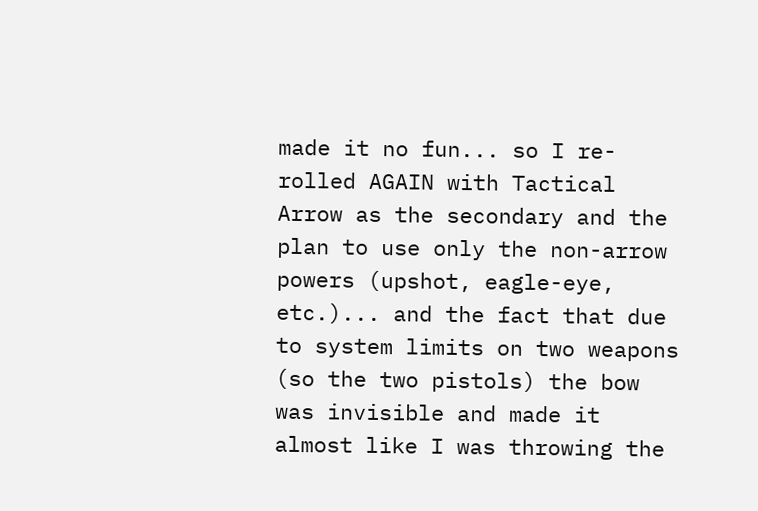made it no fun... so I re-rolled AGAIN with Tactical Arrow as the secondary and the plan to use only the non-arrow powers (upshot, eagle-eye, etc.)... and the fact that due to system limits on two weapons (so the two pistols) the bow was invisible and made it almost like I was throwing the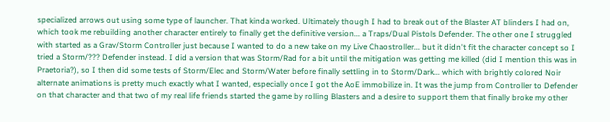specialized arrows out using some type of launcher. That kinda worked. Ultimately though I had to break out of the Blaster AT blinders I had on, which took me rebuilding another character entirely to finally get the definitive version... a Traps/Dual Pistols Defender. The other one I struggled with started as a Grav/Storm Controller just because I wanted to do a new take on my Live Chaostroller... but it didn't fit the character concept so I tried a Storm/??? Defender instead. I did a version that was Storm/Rad for a bit until the mitigation was getting me killed (did I mention this was in Praetoria?), so I then did some tests of Storm/Elec and Storm/Water before finally settling in to Storm/Dark... which with brightly colored Noir alternate animations is pretty much exactly what I wanted, especially once I got the AoE immobilize in. It was the jump from Controller to Defender on that character and that two of my real life friends started the game by rolling Blasters and a desire to support them that finally broke my other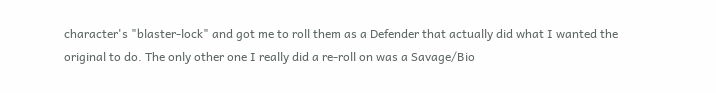character's "blaster-lock" and got me to roll them as a Defender that actually did what I wanted the original to do. The only other one I really did a re-roll on was a Savage/Bio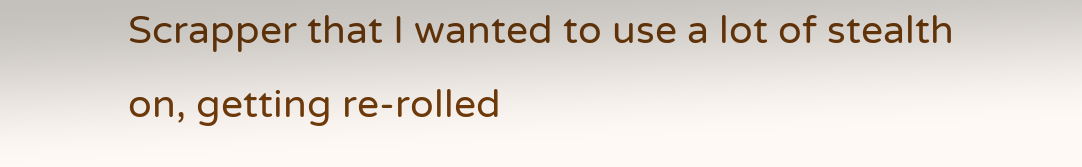Scrapper that I wanted to use a lot of stealth on, getting re-rolled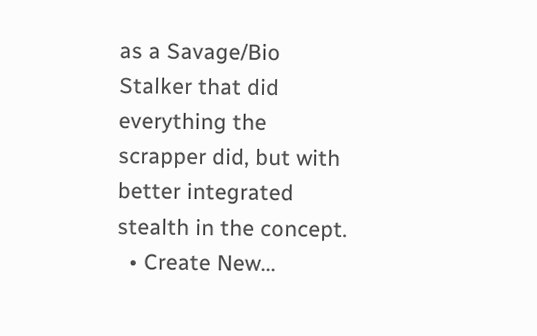as a Savage/Bio Stalker that did everything the scrapper did, but with better integrated stealth in the concept.
  • Create New...